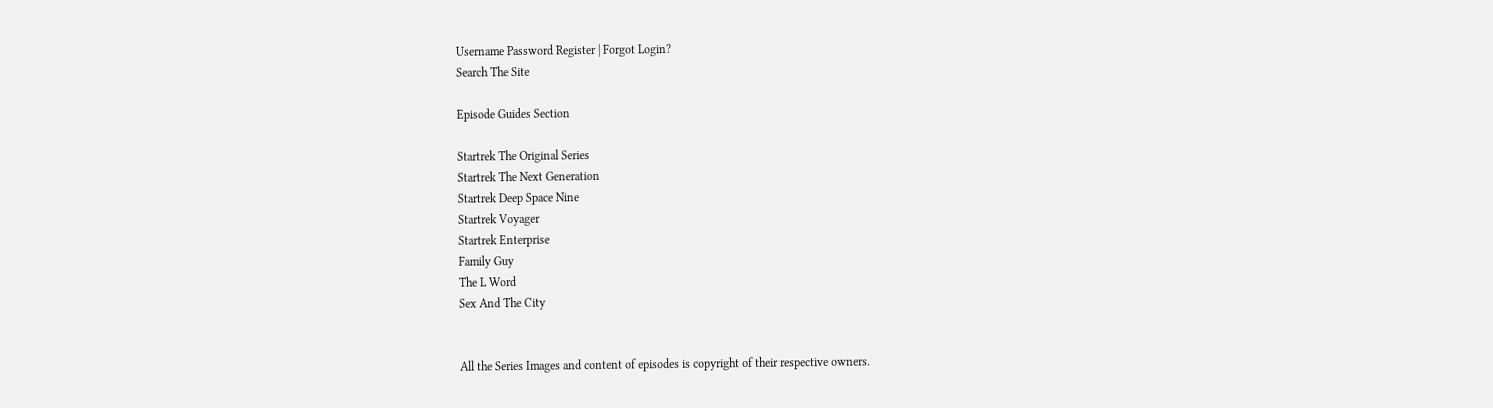Username Password Register | Forgot Login?
Search The Site

Episode Guides Section

Startrek The Original Series
Startrek The Next Generation
Startrek Deep Space Nine
Startrek Voyager
Startrek Enterprise
Family Guy
The L Word
Sex And The City


All the Series Images and content of episodes is copyright of their respective owners.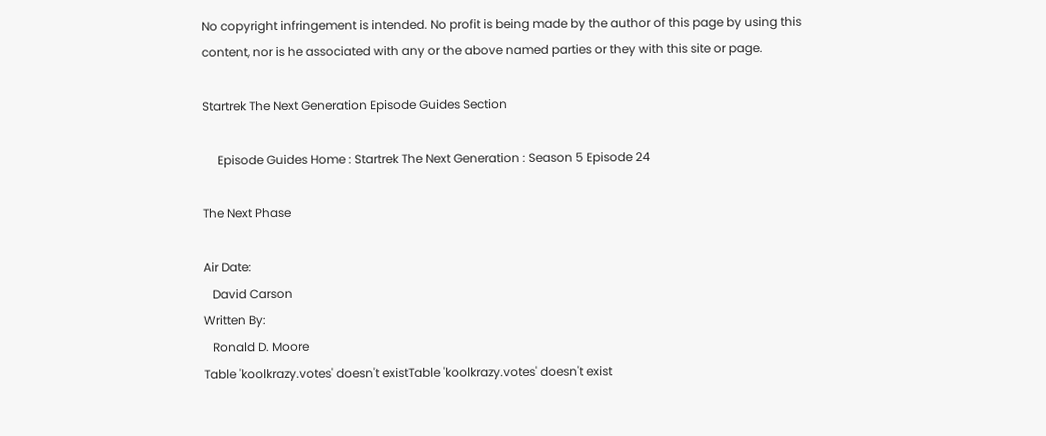No copyright infringement is intended. No profit is being made by the author of this page by using this content, nor is he associated with any or the above named parties or they with this site or page.

Startrek The Next Generation Episode Guides Section

     Episode Guides Home : Startrek The Next Generation : Season 5 Episode 24

The Next Phase

Air Date:
   David Carson
Written By:
   Ronald D. Moore
Table 'koolkrazy.votes' doesn't existTable 'koolkrazy.votes' doesn't exist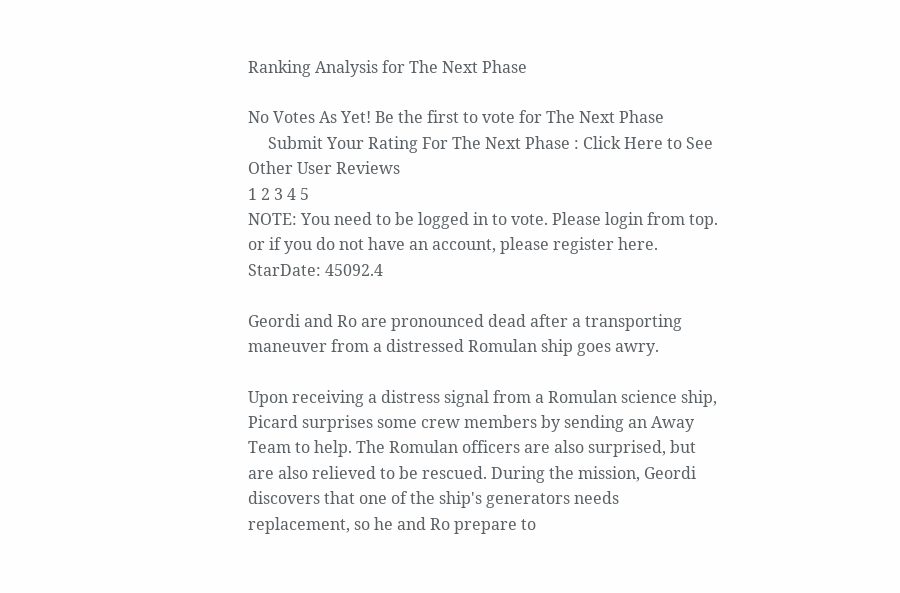Ranking Analysis for The Next Phase

No Votes As Yet! Be the first to vote for The Next Phase
     Submit Your Rating For The Next Phase : Click Here to See Other User Reviews
1 2 3 4 5
NOTE: You need to be logged in to vote. Please login from top. or if you do not have an account, please register here.
StarDate: 45092.4

Geordi and Ro are pronounced dead after a transporting maneuver from a distressed Romulan ship goes awry.

Upon receiving a distress signal from a Romulan science ship, Picard surprises some crew members by sending an Away Team to help. The Romulan officers are also surprised, but are also relieved to be rescued. During the mission, Geordi discovers that one of the ship's generators needs replacement, so he and Ro prepare to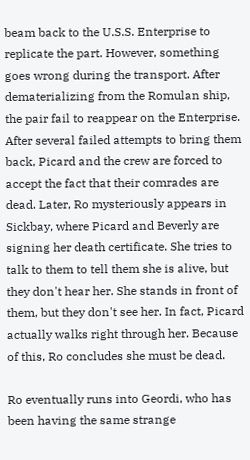beam back to the U.S.S. Enterprise to replicate the part. However, something goes wrong during the transport. After dematerializing from the Romulan ship, the pair fail to reappear on the Enterprise. After several failed attempts to bring them back, Picard and the crew are forced to accept the fact that their comrades are dead. Later, Ro mysteriously appears in Sickbay, where Picard and Beverly are signing her death certificate. She tries to talk to them to tell them she is alive, but they don't hear her. She stands in front of them, but they don't see her. In fact, Picard actually walks right through her. Because of this, Ro concludes she must be dead.

Ro eventually runs into Geordi, who has been having the same strange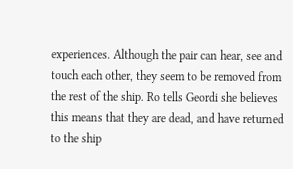experiences. Although the pair can hear, see and touch each other, they seem to be removed from the rest of the ship. Ro tells Geordi she believes this means that they are dead, and have returned to the ship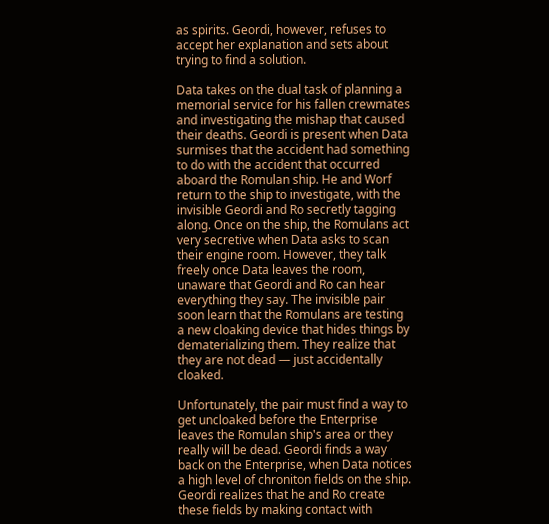as spirits. Geordi, however, refuses to accept her explanation and sets about trying to find a solution.

Data takes on the dual task of planning a memorial service for his fallen crewmates and investigating the mishap that caused their deaths. Geordi is present when Data surmises that the accident had something to do with the accident that occurred aboard the Romulan ship. He and Worf return to the ship to investigate, with the invisible Geordi and Ro secretly tagging along. Once on the ship, the Romulans act very secretive when Data asks to scan their engine room. However, they talk freely once Data leaves the room, unaware that Geordi and Ro can hear everything they say. The invisible pair soon learn that the Romulans are testing a new cloaking device that hides things by dematerializing them. They realize that they are not dead — just accidentally cloaked.

Unfortunately, the pair must find a way to get uncloaked before the Enterprise leaves the Romulan ship's area or they really will be dead. Geordi finds a way back on the Enterprise, when Data notices a high level of chroniton fields on the ship. Geordi realizes that he and Ro create these fields by making contact with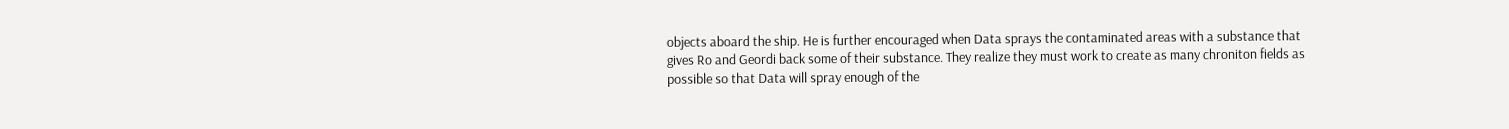objects aboard the ship. He is further encouraged when Data sprays the contaminated areas with a substance that gives Ro and Geordi back some of their substance. They realize they must work to create as many chroniton fields as possible so that Data will spray enough of the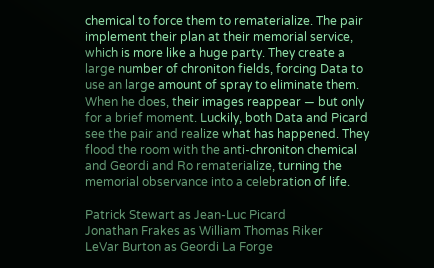chemical to force them to rematerialize. The pair implement their plan at their memorial service, which is more like a huge party. They create a large number of chroniton fields, forcing Data to use an large amount of spray to eliminate them. When he does, their images reappear — but only for a brief moment. Luckily, both Data and Picard see the pair and realize what has happened. They flood the room with the anti-chroniton chemical and Geordi and Ro rematerialize, turning the memorial observance into a celebration of life.

Patrick Stewart as Jean-Luc Picard
Jonathan Frakes as William Thomas Riker
LeVar Burton as Geordi La Forge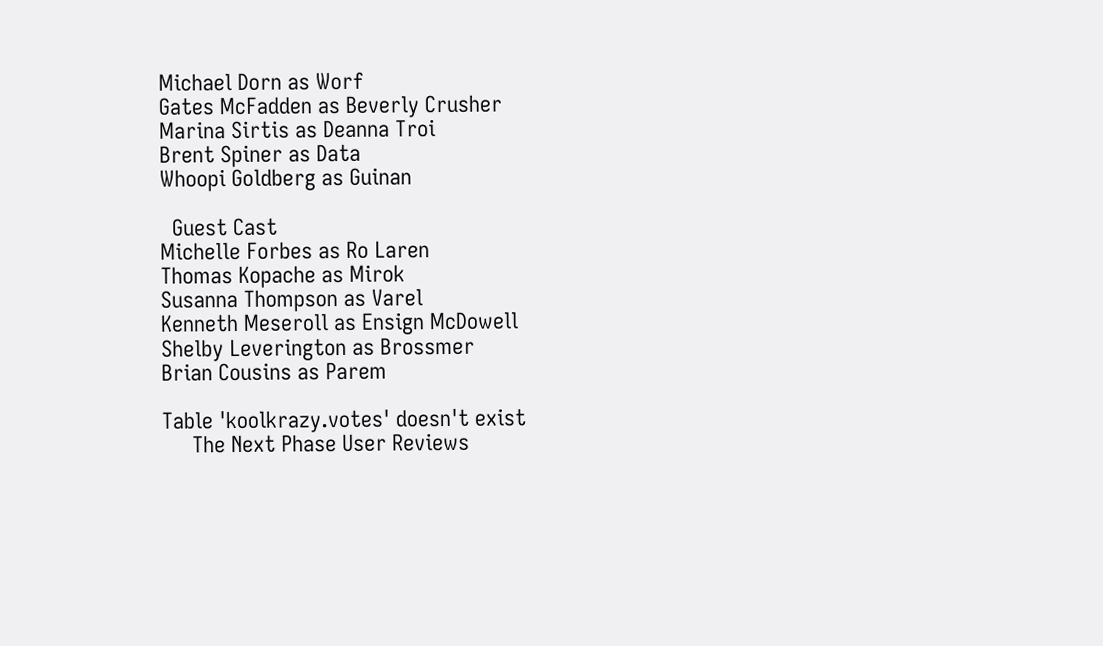Michael Dorn as Worf
Gates McFadden as Beverly Crusher
Marina Sirtis as Deanna Troi
Brent Spiner as Data
Whoopi Goldberg as Guinan

  Guest Cast
Michelle Forbes as Ro Laren
Thomas Kopache as Mirok
Susanna Thompson as Varel
Kenneth Meseroll as Ensign McDowell
Shelby Leverington as Brossmer
Brian Cousins as Parem

Table 'koolkrazy.votes' doesn't exist
     The Next Phase User Reviews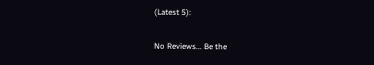(Latest 5):

No Reviews... Be the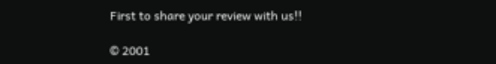First to share your review with us!!

© 2001